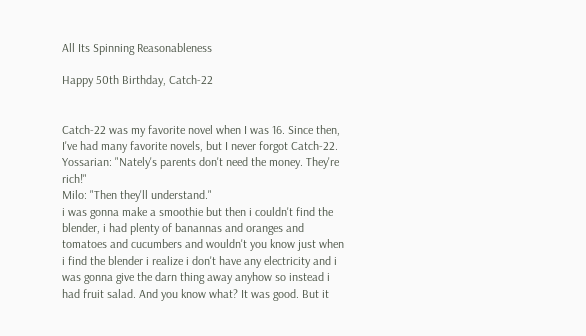All Its Spinning Reasonableness

Happy 50th Birthday, Catch-22


Catch-22 was my favorite novel when I was 16. Since then, I've had many favorite novels, but I never forgot Catch-22.
Yossarian: "Nately's parents don't need the money. They're rich!"
Milo: "Then they'll understand."
i was gonna make a smoothie but then i couldn't find the blender, i had plenty of banannas and oranges and tomatoes and cucumbers and wouldn't you know just when i find the blender i realize i don't have any electricity and i was gonna give the darn thing away anyhow so instead i had fruit salad. And you know what? It was good. But it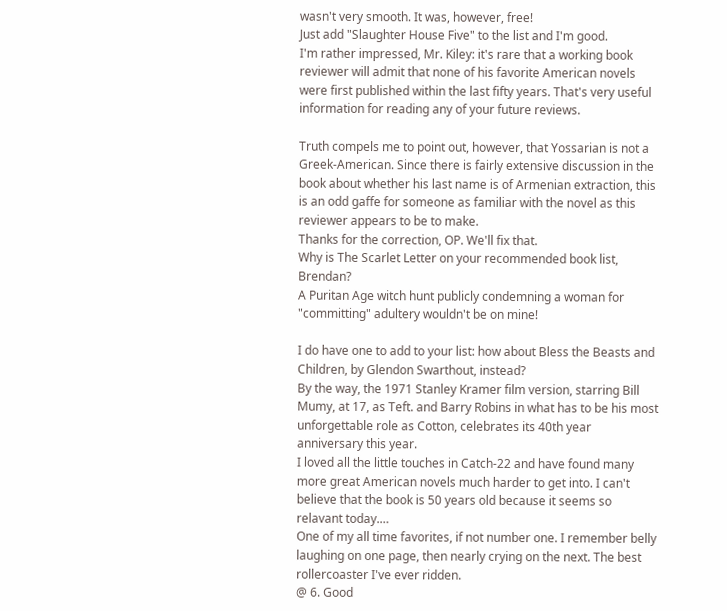wasn't very smooth. It was, however, free!
Just add "Slaughter House Five" to the list and I'm good.
I'm rather impressed, Mr. Kiley: it's rare that a working book reviewer will admit that none of his favorite American novels were first published within the last fifty years. That's very useful information for reading any of your future reviews.

Truth compels me to point out, however, that Yossarian is not a Greek-American. Since there is fairly extensive discussion in the book about whether his last name is of Armenian extraction, this is an odd gaffe for someone as familiar with the novel as this reviewer appears to be to make.
Thanks for the correction, OP. We'll fix that.
Why is The Scarlet Letter on your recommended book list, Brendan?
A Puritan Age witch hunt publicly condemning a woman for "committing" adultery wouldn't be on mine!

I do have one to add to your list: how about Bless the Beasts and Children, by Glendon Swarthout, instead?
By the way, the 1971 Stanley Kramer film version, starring Bill Mumy, at 17, as Teft. and Barry Robins in what has to be his most unforgettable role as Cotton, celebrates its 40th year anniversary this year.
I loved all the little touches in Catch-22 and have found many more great American novels much harder to get into. I can't believe that the book is 50 years old because it seems so relavant today.…
One of my all time favorites, if not number one. I remember belly laughing on one page, then nearly crying on the next. The best rollercoaster I've ever ridden.
@ 6. Good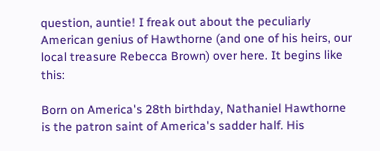question, auntie! I freak out about the peculiarly American genius of Hawthorne (and one of his heirs, our local treasure Rebecca Brown) over here. It begins like this:

Born on America's 28th birthday, Nathaniel Hawthorne is the patron saint of America's sadder half. His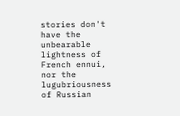stories don't have the unbearable lightness of French ennui, nor the lugubriousness of Russian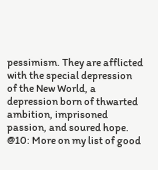pessimism. They are afflicted with the special depression of the New World, a depression born of thwarted ambition, imprisoned passion, and soured hope.
@10: More on my list of good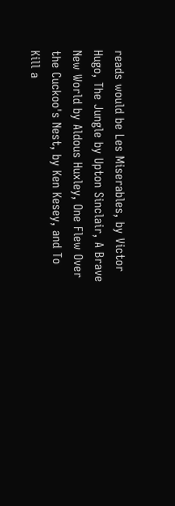reads would be Les Miserables, by Victor Hugo, The Jungle by Upton Sinclair, A Brave New World by Aldous Huxley, One Flew Over the Cuckoo's Nest, by Ken Kesey, and To Kill a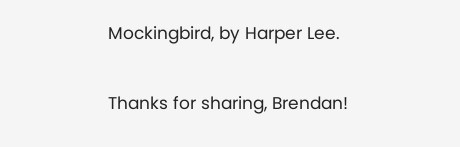Mockingbird, by Harper Lee.

Thanks for sharing, Brendan!